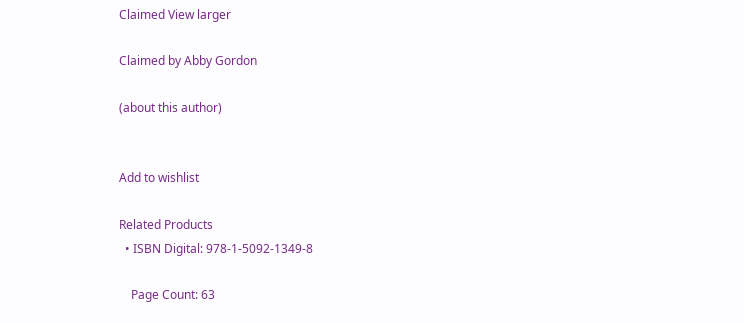Claimed View larger

Claimed by Abby Gordon

(about this author)


Add to wishlist

Related Products
  • ISBN Digital: 978-1-5092-1349-8

    Page Count: 63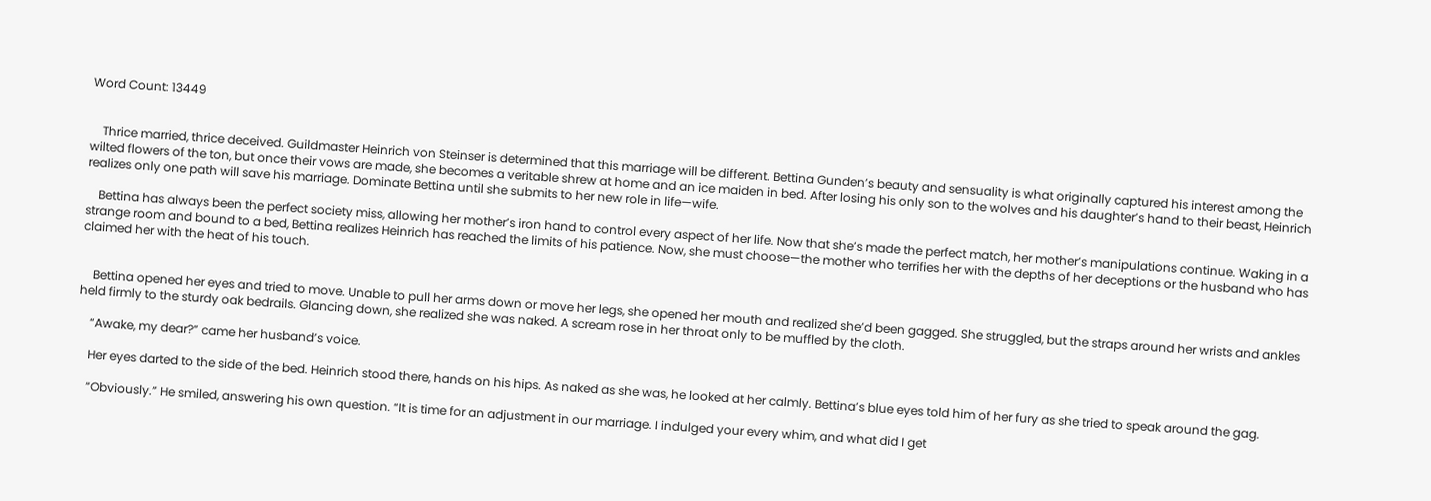Word Count: 13449


    Thrice married, thrice deceived. Guildmaster Heinrich von Steinser is determined that this marriage will be different. Bettina Gunden’s beauty and sensuality is what originally captured his interest among the wilted flowers of the ton, but once their vows are made, she becomes a veritable shrew at home and an ice maiden in bed. After losing his only son to the wolves and his daughter’s hand to their beast, Heinrich realizes only one path will save his marriage. Dominate Bettina until she submits to her new role in life—wife.

    Bettina has always been the perfect society miss, allowing her mother’s iron hand to control every aspect of her life. Now that she’s made the perfect match, her mother’s manipulations continue. Waking in a strange room and bound to a bed, Bettina realizes Heinrich has reached the limits of his patience. Now, she must choose—the mother who terrifies her with the depths of her deceptions or the husband who has claimed her with the heat of his touch.


    Bettina opened her eyes and tried to move. Unable to pull her arms down or move her legs, she opened her mouth and realized she’d been gagged. She struggled, but the straps around her wrists and ankles held firmly to the sturdy oak bedrails. Glancing down, she realized she was naked. A scream rose in her throat only to be muffled by the cloth.

    “Awake, my dear?” came her husband’s voice.

    Her eyes darted to the side of the bed. Heinrich stood there, hands on his hips. As naked as she was, he looked at her calmly. Bettina’s blue eyes told him of her fury as she tried to speak around the gag.

    “Obviously.” He smiled, answering his own question. “It is time for an adjustment in our marriage. I indulged your every whim, and what did I get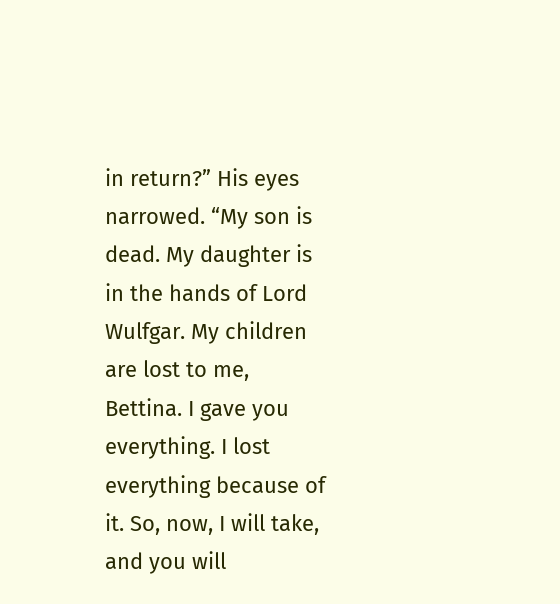in return?” His eyes narrowed. “My son is dead. My daughter is in the hands of Lord Wulfgar. My children are lost to me, Bettina. I gave you everything. I lost everything because of it. So, now, I will take, and you will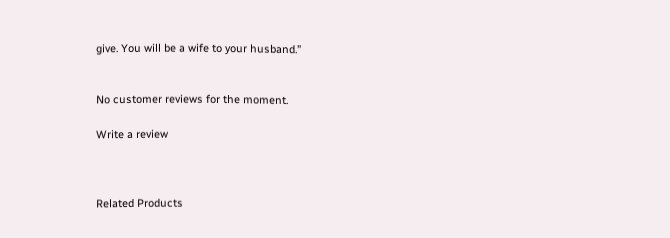give. You will be a wife to your husband.”


No customer reviews for the moment.

Write a review



Related Products